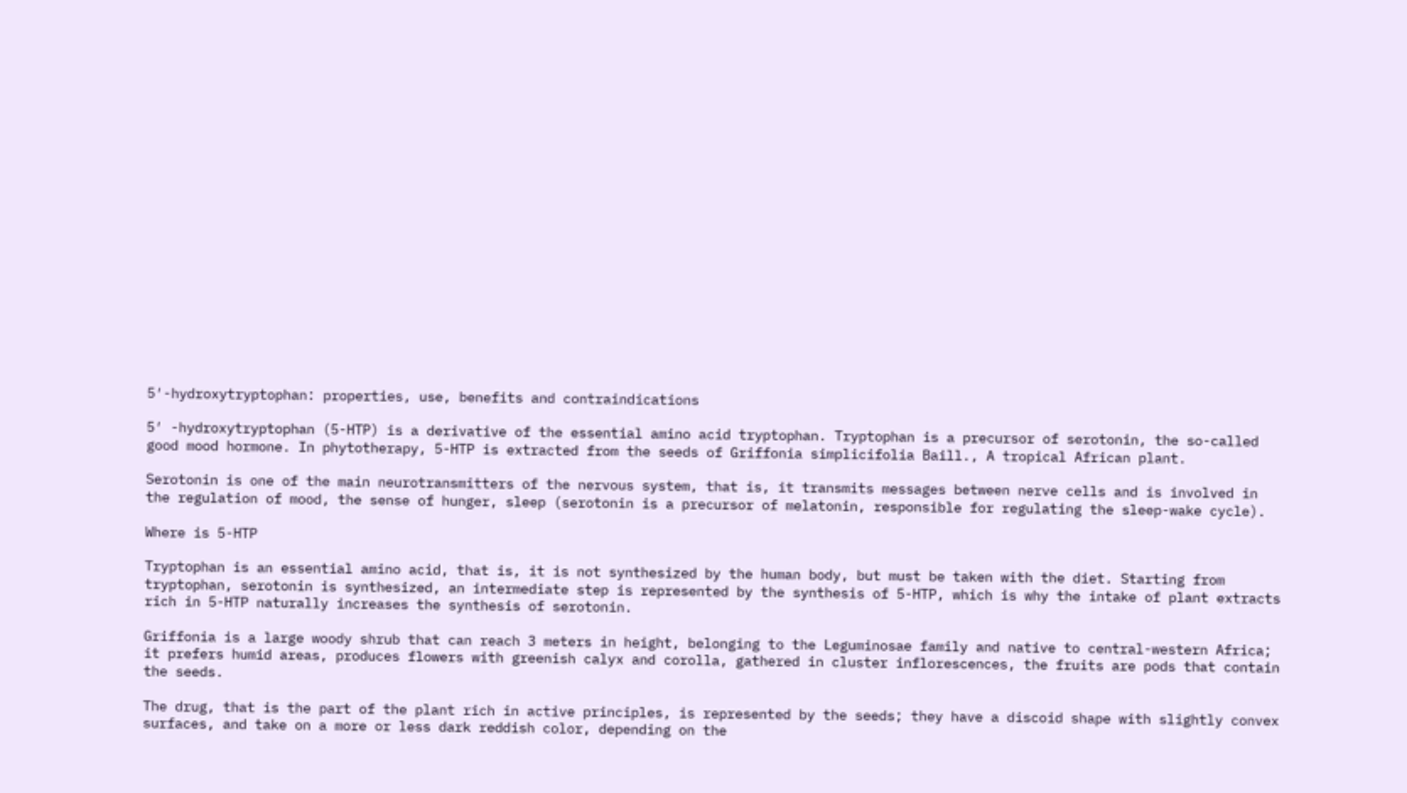5′-hydroxytryptophan: properties, use, benefits and contraindications

5′ -hydroxytryptophan (5-HTP) is a derivative of the essential amino acid tryptophan. Tryptophan is a precursor of serotonin, the so-called good mood hormone. In phytotherapy, 5-HTP is extracted from the seeds of Griffonia simplicifolia Baill., A tropical African plant.

Serotonin is one of the main neurotransmitters of the nervous system, that is, it transmits messages between nerve cells and is involved in the regulation of mood, the sense of hunger, sleep (serotonin is a precursor of melatonin, responsible for regulating the sleep-wake cycle).

Where is 5-HTP

Tryptophan is an essential amino acid, that is, it is not synthesized by the human body, but must be taken with the diet. Starting from tryptophan, serotonin is synthesized, an intermediate step is represented by the synthesis of 5-HTP, which is why the intake of plant extracts rich in 5-HTP naturally increases the synthesis of serotonin.

Griffonia is a large woody shrub that can reach 3 meters in height, belonging to the Leguminosae family and native to central-western Africa; it prefers humid areas, produces flowers with greenish calyx and corolla, gathered in cluster inflorescences, the fruits are pods that contain the seeds.

The drug, that is the part of the plant rich in active principles, is represented by the seeds; they have a discoid shape with slightly convex surfaces, and take on a more or less dark reddish color, depending on the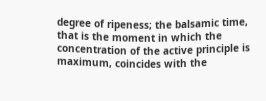degree of ripeness; the balsamic time, that is the moment in which the concentration of the active principle is maximum, coincides with the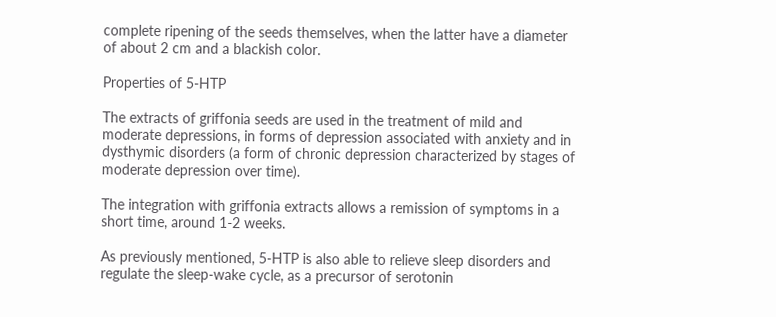complete ripening of the seeds themselves, when the latter have a diameter of about 2 cm and a blackish color.

Properties of 5-HTP

The extracts of griffonia seeds are used in the treatment of mild and moderate depressions, in forms of depression associated with anxiety and in dysthymic disorders (a form of chronic depression characterized by stages of moderate depression over time).

The integration with griffonia extracts allows a remission of symptoms in a short time, around 1-2 weeks.

As previously mentioned, 5-HTP is also able to relieve sleep disorders and regulate the sleep-wake cycle, as a precursor of serotonin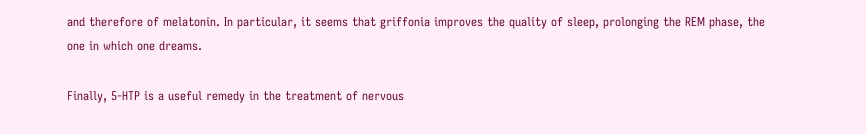and therefore of melatonin. In particular, it seems that griffonia improves the quality of sleep, prolonging the REM phase, the one in which one dreams.

Finally, 5-HTP is a useful remedy in the treatment of nervous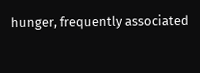hunger, frequently associated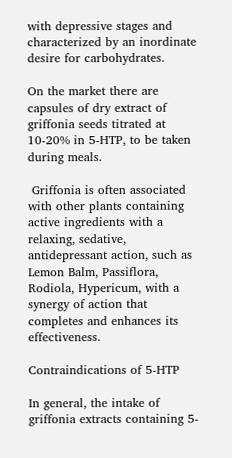with depressive stages and characterized by an inordinate desire for carbohydrates.

On the market there are capsules of dry extract of griffonia seeds titrated at 10-20% in 5-HTP, to be taken during meals.

 Griffonia is often associated with other plants containing active ingredients with a relaxing, sedative, antidepressant action, such as Lemon Balm, Passiflora, Rodiola, Hypericum, with a synergy of action that completes and enhances its effectiveness.

Contraindications of 5-HTP

In general, the intake of griffonia extracts containing 5-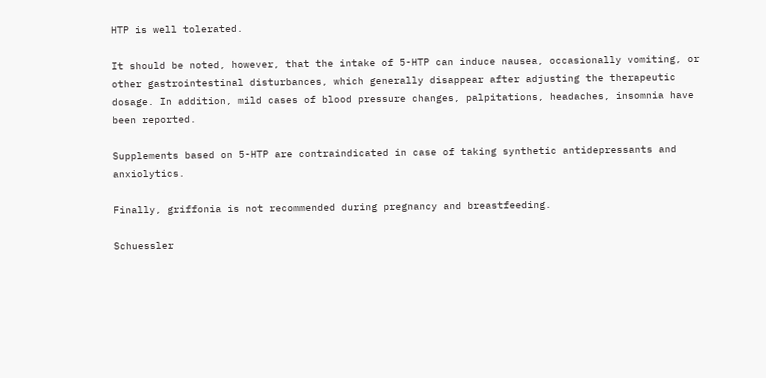HTP is well tolerated.

It should be noted, however, that the intake of 5-HTP can induce nausea, occasionally vomiting, or other gastrointestinal disturbances, which generally disappear after adjusting the therapeutic dosage. In addition, mild cases of blood pressure changes, palpitations, headaches, insomnia have been reported.

Supplements based on 5-HTP are contraindicated in case of taking synthetic antidepressants and anxiolytics.

Finally, griffonia is not recommended during pregnancy and breastfeeding.

Schuessler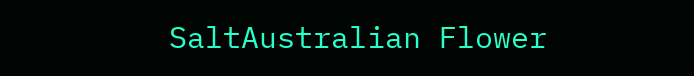SaltAustralian Flower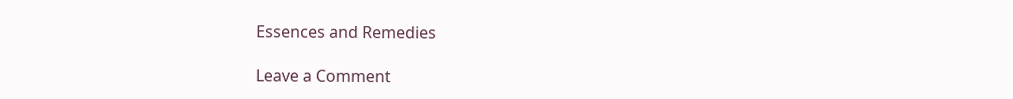Essences and Remedies

Leave a Comment